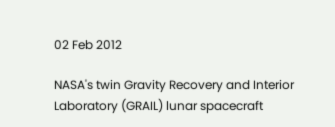02 Feb 2012

NASA's twin Gravity Recovery and Interior Laboratory (GRAIL) lunar spacecraft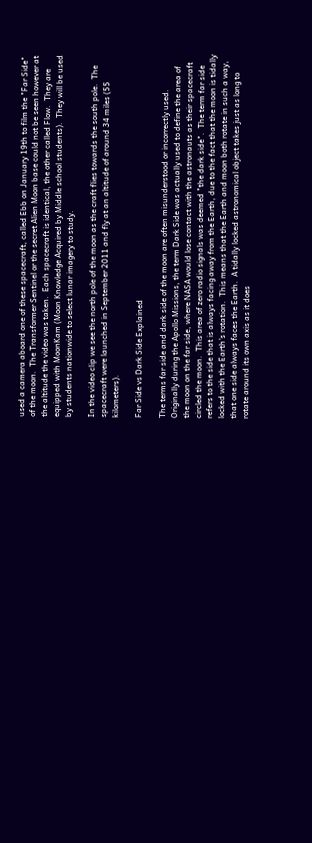used a camera aboard one of these spacecraft, called Ebb on January 19th to film the "Far Side" of the moon.  The Transformer Sentinel or the secret Alien Moon base could not be seen however at the altitude the video was taken.  Each spacecraft is identical, the other called Flow.  They are equipped with MoonKam (Moon Knowledge Acquired by Middle school students).  They will be used by students nationwide to select lunar imagery to study.

In the video clip we see the north pole of the moon as the craft flies towards the south pole.  The spacecraft were launched in September 2011 and fly at an altitude of around 34 miles (55 kilometers).

Far Side vs Dark Side Explained

The terms far side and dark side of the moon are often misunderstood or incorrectly used.  Originally during the Apollo Missions, the term Dark Side was actually used to define the area of the moon on the far side, where NASA would lose contact with the astronauts as their spacecraft circled the moon.  This area of zero radio signals was deemed "the dark side".  The term far side refers to the side that is always facing away from the Earth, due to the fact that the moon is tidally locked with the Earth's rotation.  This means that the Earth and moon both rotate in such a way, that one side always faces the Earth.  A tidally locked astronomical object takes just as long to rotate around its own axis as it does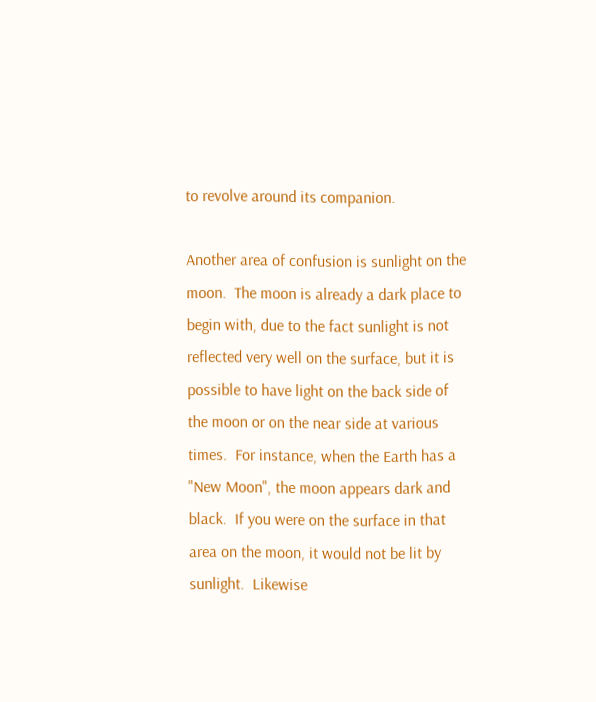to revolve around its companion.

Another area of confusion is sunlight on the moon.  The moon is already a dark place to begin with, due to the fact sunlight is not reflected very well on the surface, but it is possible to have light on the back side of the moon or on the near side at various times.  For instance, when the Earth has a "New Moon", the moon appears dark and black.  If you were on the surface in that area on the moon, it would not be lit by sunlight.  Likewise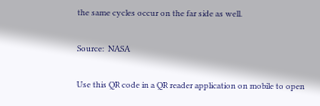the same cycles occur on the far side as well.

Source:  NASA

Use this QR code in a QR reader application on mobile to open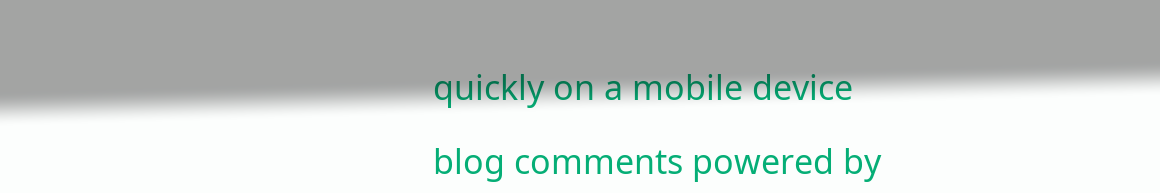quickly on a mobile device

blog comments powered by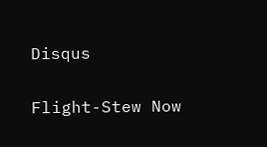Disqus

Flight-Stew Now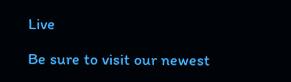Live

Be sure to visit our newest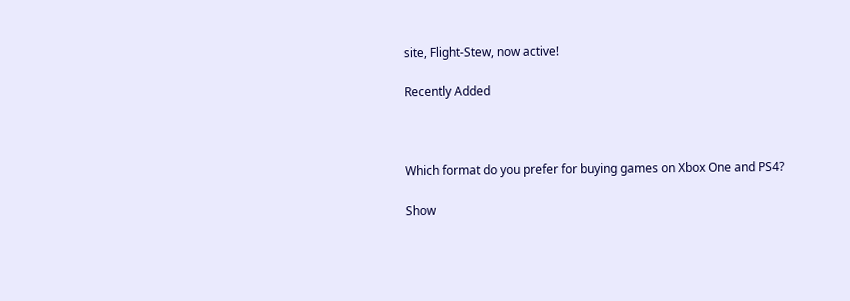site, Flight-Stew, now active!

Recently Added



Which format do you prefer for buying games on Xbox One and PS4?

Show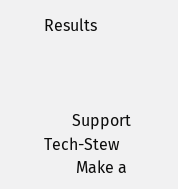Results



       Support Tech-Stew
        Make a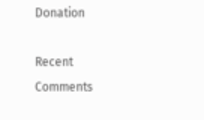Donation

Recent Comments